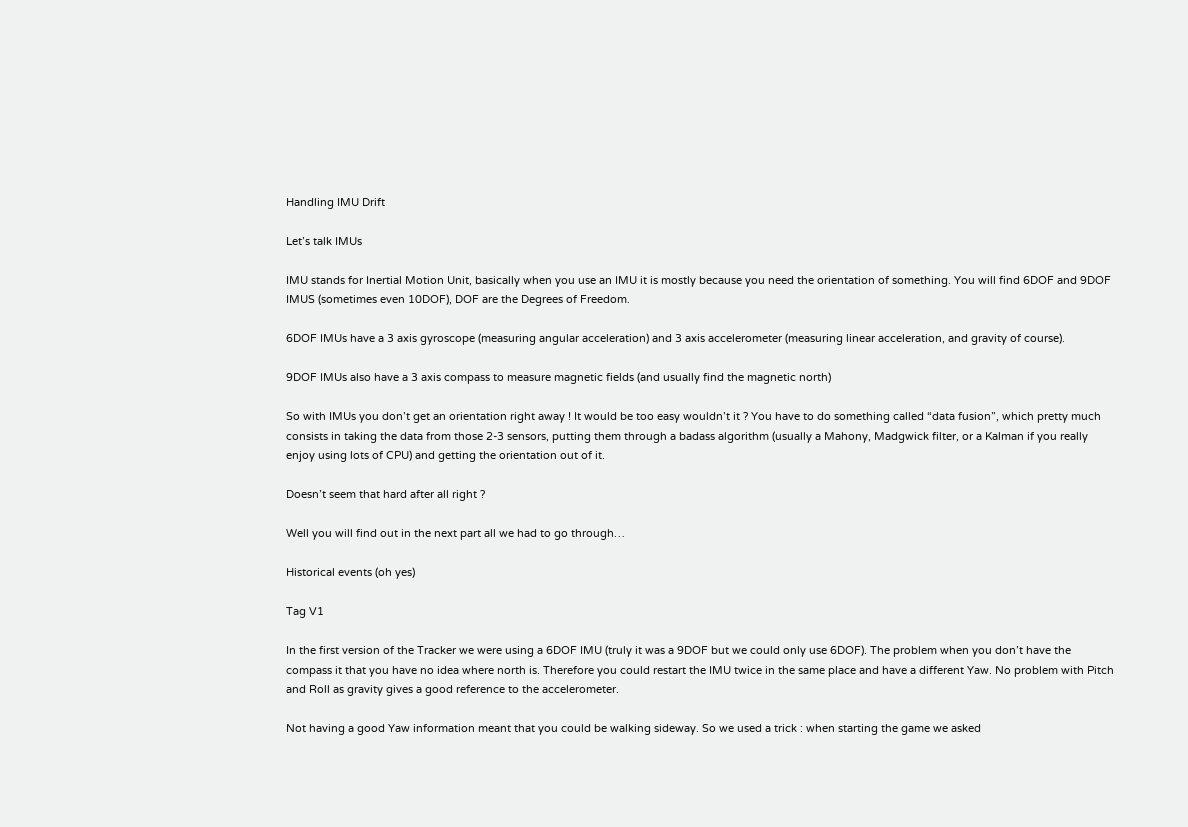Handling IMU Drift

Let’s talk IMUs

IMU stands for Inertial Motion Unit, basically when you use an IMU it is mostly because you need the orientation of something. You will find 6DOF and 9DOF IMUS (sometimes even 10DOF), DOF are the Degrees of Freedom.

6DOF IMUs have a 3 axis gyroscope (measuring angular acceleration) and 3 axis accelerometer (measuring linear acceleration, and gravity of course).

9DOF IMUs also have a 3 axis compass to measure magnetic fields (and usually find the magnetic north)

So with IMUs you don’t get an orientation right away ! It would be too easy wouldn’t it ? You have to do something called “data fusion”, which pretty much consists in taking the data from those 2-3 sensors, putting them through a badass algorithm (usually a Mahony, Madgwick filter, or a Kalman if you really enjoy using lots of CPU) and getting the orientation out of it.

Doesn’t seem that hard after all right ?

Well you will find out in the next part all we had to go through…

Historical events (oh yes)

Tag V1

In the first version of the Tracker we were using a 6DOF IMU (truly it was a 9DOF but we could only use 6DOF). The problem when you don’t have the compass it that you have no idea where north is. Therefore you could restart the IMU twice in the same place and have a different Yaw. No problem with Pitch and Roll as gravity gives a good reference to the accelerometer.

Not having a good Yaw information meant that you could be walking sideway. So we used a trick : when starting the game we asked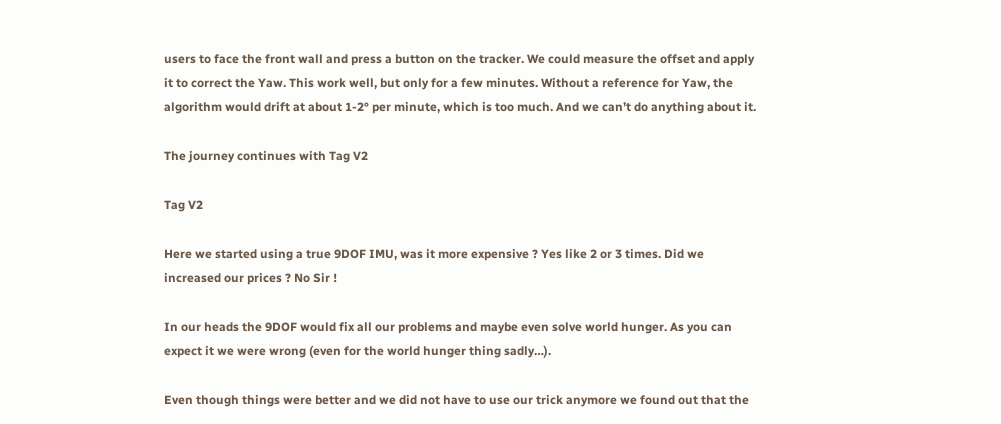users to face the front wall and press a button on the tracker. We could measure the offset and apply it to correct the Yaw. This work well, but only for a few minutes. Without a reference for Yaw, the algorithm would drift at about 1-2° per minute, which is too much. And we can’t do anything about it.

The journey continues with Tag V2

Tag V2

Here we started using a true 9DOF IMU, was it more expensive ? Yes like 2 or 3 times. Did we increased our prices ? No Sir !

In our heads the 9DOF would fix all our problems and maybe even solve world hunger. As you can expect it we were wrong (even for the world hunger thing sadly…).

Even though things were better and we did not have to use our trick anymore we found out that the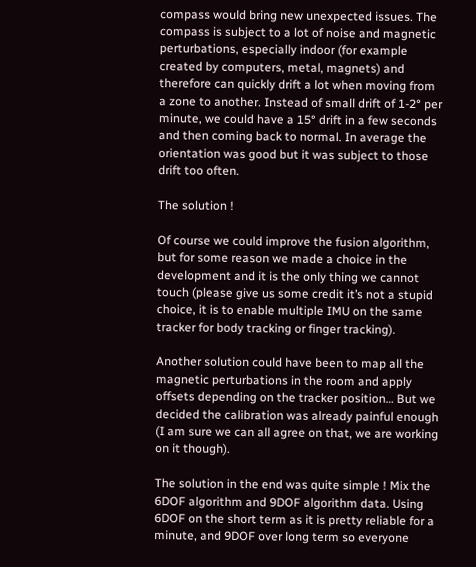compass would bring new unexpected issues. The compass is subject to a lot of noise and magnetic perturbations, especially indoor (for example created by computers, metal, magnets) and therefore can quickly drift a lot when moving from a zone to another. Instead of small drift of 1-2° per minute, we could have a 15° drift in a few seconds and then coming back to normal. In average the orientation was good but it was subject to those drift too often.

The solution !

Of course we could improve the fusion algorithm, but for some reason we made a choice in the development and it is the only thing we cannot touch (please give us some credit it’s not a stupid choice, it is to enable multiple IMU on the same tracker for body tracking or finger tracking).

Another solution could have been to map all the magnetic perturbations in the room and apply offsets depending on the tracker position… But we decided the calibration was already painful enough (I am sure we can all agree on that, we are working on it though).

The solution in the end was quite simple ! Mix the 6DOF algorithm and 9DOF algorithm data. Using 6DOF on the short term as it is pretty reliable for a minute, and 9DOF over long term so everyone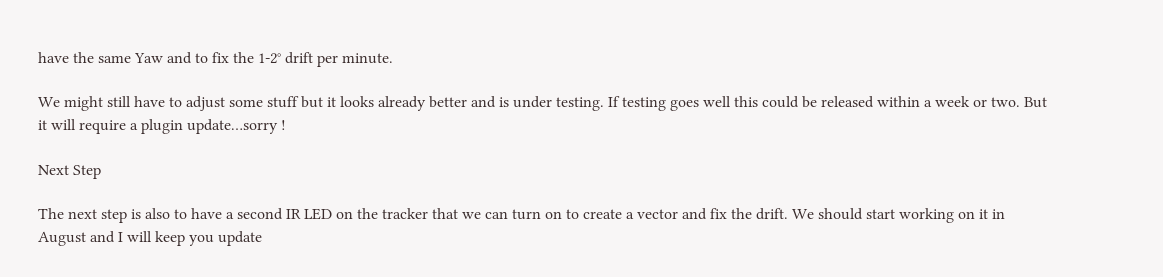have the same Yaw and to fix the 1-2° drift per minute.

We might still have to adjust some stuff but it looks already better and is under testing. If testing goes well this could be released within a week or two. But it will require a plugin update…sorry !

Next Step

The next step is also to have a second IR LED on the tracker that we can turn on to create a vector and fix the drift. We should start working on it in August and I will keep you update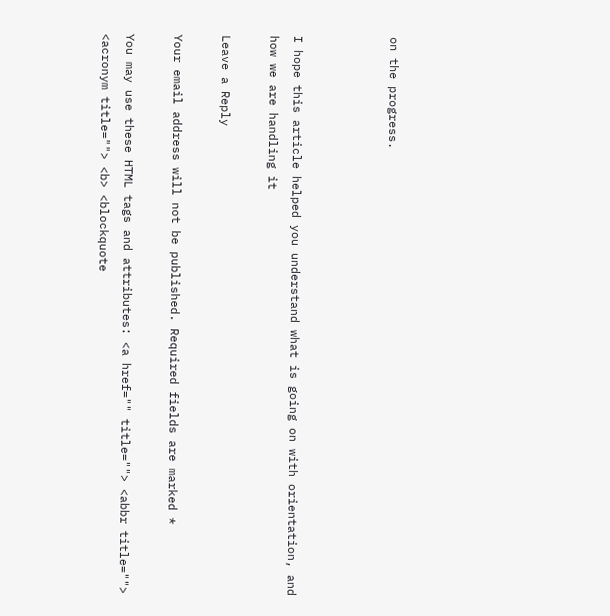on the progress.



I hope this article helped you understand what is going on with orientation, and how we are handling it

Leave a Reply

Your email address will not be published. Required fields are marked *

You may use these HTML tags and attributes: <a href="" title=""> <abbr title=""> <acronym title=""> <b> <blockquote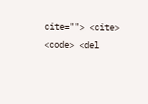cite=""> <cite> <code> <del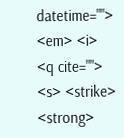datetime=""> <em> <i> <q cite=""> <s> <strike> <strong>